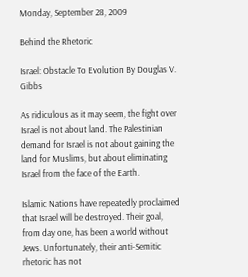Monday, September 28, 2009

Behind the Rhetoric

Israel: Obstacle To Evolution By Douglas V. Gibbs

As ridiculous as it may seem, the fight over Israel is not about land. The Palestinian demand for Israel is not about gaining the land for Muslims, but about eliminating Israel from the face of the Earth.

Islamic Nations have repeatedly proclaimed that Israel will be destroyed. Their goal, from day one, has been a world without Jews. Unfortunately, their anti-Semitic rhetoric has not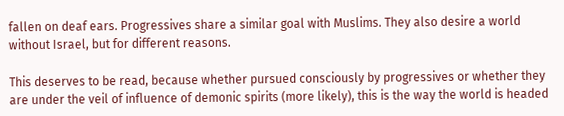fallen on deaf ears. Progressives share a similar goal with Muslims. They also desire a world without Israel, but for different reasons.

This deserves to be read, because whether pursued consciously by progressives or whether they are under the veil of influence of demonic spirits (more likely), this is the way the world is headed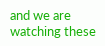and we are watching these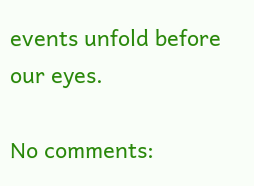events unfold before our eyes.

No comments: